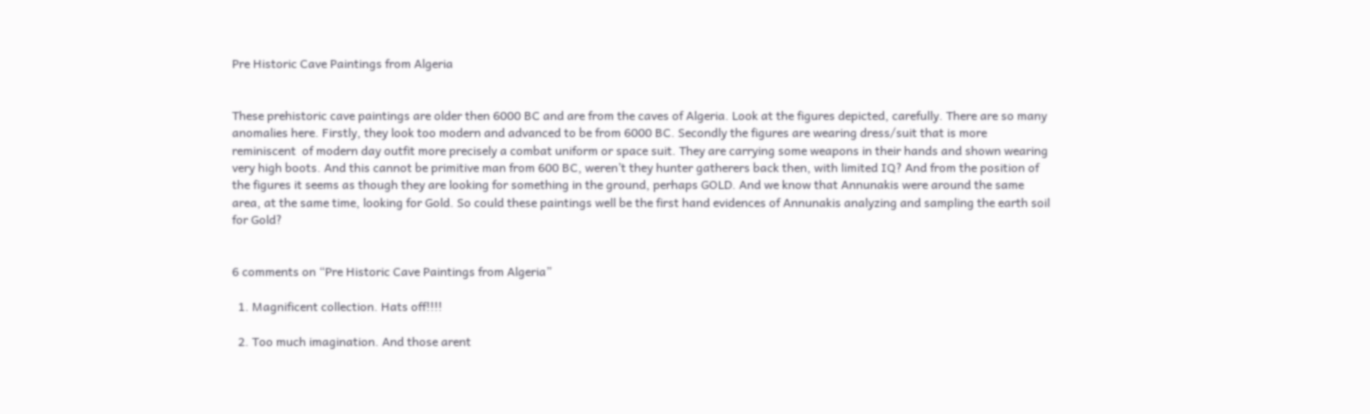Pre Historic Cave Paintings from Algeria


These prehistoric cave paintings are older then 6000 BC and are from the caves of Algeria. Look at the figures depicted, carefully. There are so many anomalies here. Firstly, they look too modern and advanced to be from 6000 BC. Secondly the figures are wearing dress/suit that is more reminiscent  of modern day outfit more precisely a combat uniform or space suit. They are carrying some weapons in their hands and shown wearing very high boots. And this cannot be primitive man from 600 BC, weren’t they hunter gatherers back then, with limited IQ? And from the position of the figures it seems as though they are looking for something in the ground, perhaps GOLD. And we know that Annunakis were around the same area, at the same time, looking for Gold. So could these paintings well be the first hand evidences of Annunakis analyzing and sampling the earth soil for Gold?


6 comments on “Pre Historic Cave Paintings from Algeria”

  1. Magnificent collection. Hats off!!!!

  2. Too much imagination. And those arent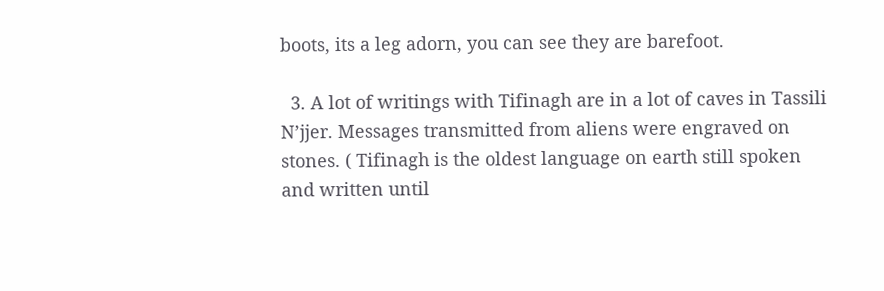boots, its a leg adorn, you can see they are barefoot.

  3. A lot of writings with Tifinagh are in a lot of caves in Tassili N’jjer. Messages transmitted from aliens were engraved on stones. ( Tifinagh is the oldest language on earth still spoken and written until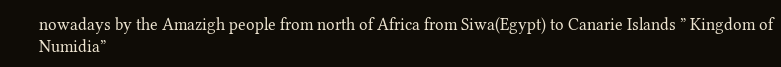nowadays by the Amazigh people from north of Africa from Siwa(Egypt) to Canarie Islands ” Kingdom of Numidia”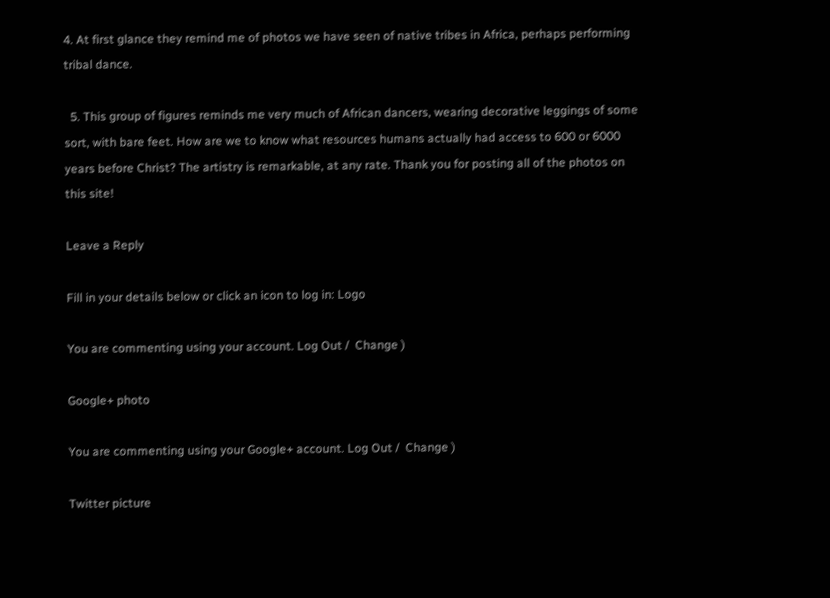4. At first glance they remind me of photos we have seen of native tribes in Africa, perhaps performing tribal dance.

  5. This group of figures reminds me very much of African dancers, wearing decorative leggings of some sort, with bare feet. How are we to know what resources humans actually had access to 600 or 6000 years before Christ? The artistry is remarkable, at any rate. Thank you for posting all of the photos on this site!

Leave a Reply

Fill in your details below or click an icon to log in: Logo

You are commenting using your account. Log Out /  Change )

Google+ photo

You are commenting using your Google+ account. Log Out /  Change )

Twitter picture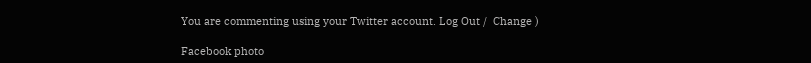You are commenting using your Twitter account. Log Out /  Change )

Facebook photo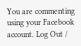You are commenting using your Facebook account. Log Out /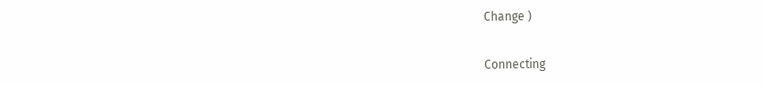Change )


Connecting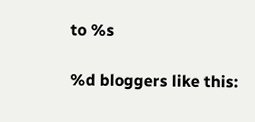to %s

%d bloggers like this: